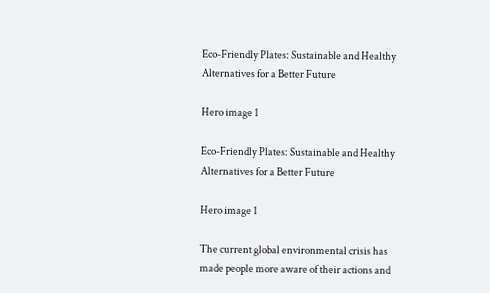Eco-Friendly Plates: Sustainable and Healthy Alternatives for a Better Future

Hero image 1

Eco-Friendly Plates: Sustainable and Healthy Alternatives for a Better Future

Hero image 1

The current global environmental crisis has made people more aware of their actions and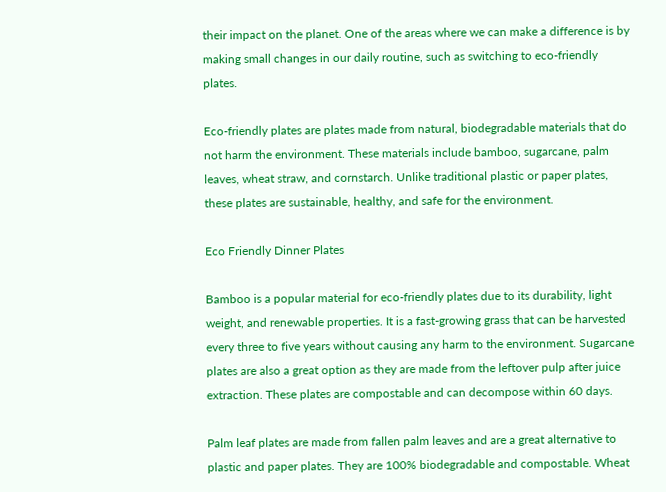their impact on the planet. One of the areas where we can make a difference is by making small changes in our daily routine, such as switching to eco-friendly plates.

Eco-friendly plates are plates made from natural, biodegradable materials that do not harm the environment. These materials include bamboo, sugarcane, palm leaves, wheat straw, and cornstarch. Unlike traditional plastic or paper plates, these plates are sustainable, healthy, and safe for the environment.

Eco Friendly Dinner Plates

Bamboo is a popular material for eco-friendly plates due to its durability, light weight, and renewable properties. It is a fast-growing grass that can be harvested every three to five years without causing any harm to the environment. Sugarcane plates are also a great option as they are made from the leftover pulp after juice extraction. These plates are compostable and can decompose within 60 days.

Palm leaf plates are made from fallen palm leaves and are a great alternative to plastic and paper plates. They are 100% biodegradable and compostable. Wheat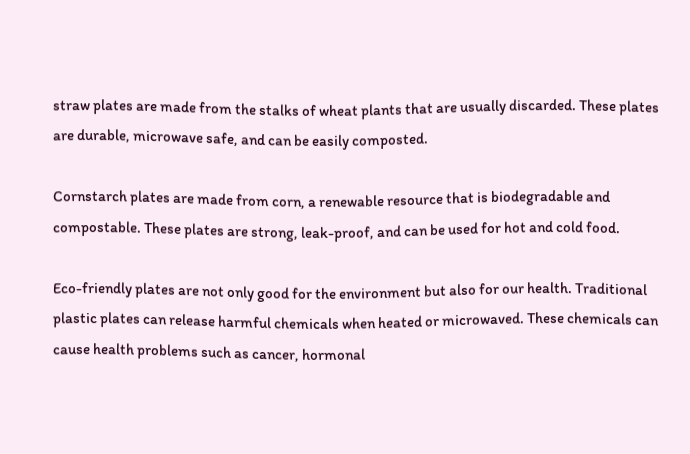straw plates are made from the stalks of wheat plants that are usually discarded. These plates are durable, microwave safe, and can be easily composted.

Cornstarch plates are made from corn, a renewable resource that is biodegradable and compostable. These plates are strong, leak-proof, and can be used for hot and cold food.

Eco-friendly plates are not only good for the environment but also for our health. Traditional plastic plates can release harmful chemicals when heated or microwaved. These chemicals can cause health problems such as cancer, hormonal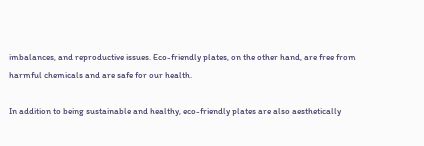imbalances, and reproductive issues. Eco-friendly plates, on the other hand, are free from harmful chemicals and are safe for our health.

In addition to being sustainable and healthy, eco-friendly plates are also aesthetically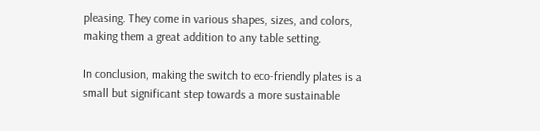pleasing. They come in various shapes, sizes, and colors, making them a great addition to any table setting.

In conclusion, making the switch to eco-friendly plates is a small but significant step towards a more sustainable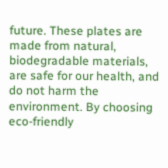future. These plates are made from natural, biodegradable materials, are safe for our health, and do not harm the environment. By choosing eco-friendly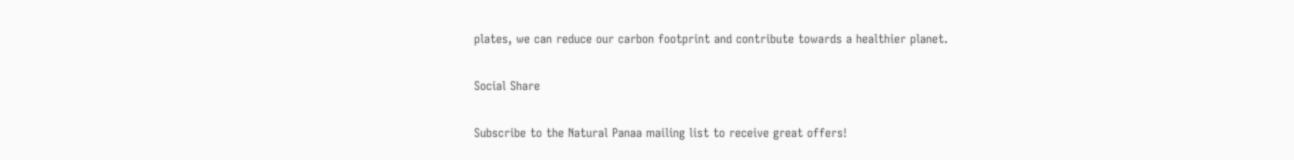plates, we can reduce our carbon footprint and contribute towards a healthier planet.

Social Share

Subscribe to the Natural Panaa mailing list to receive great offers!